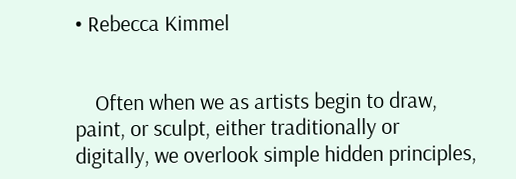• Rebecca Kimmel


    Often when we as artists begin to draw, paint, or sculpt, either traditionally or digitally, we overlook simple hidden principles,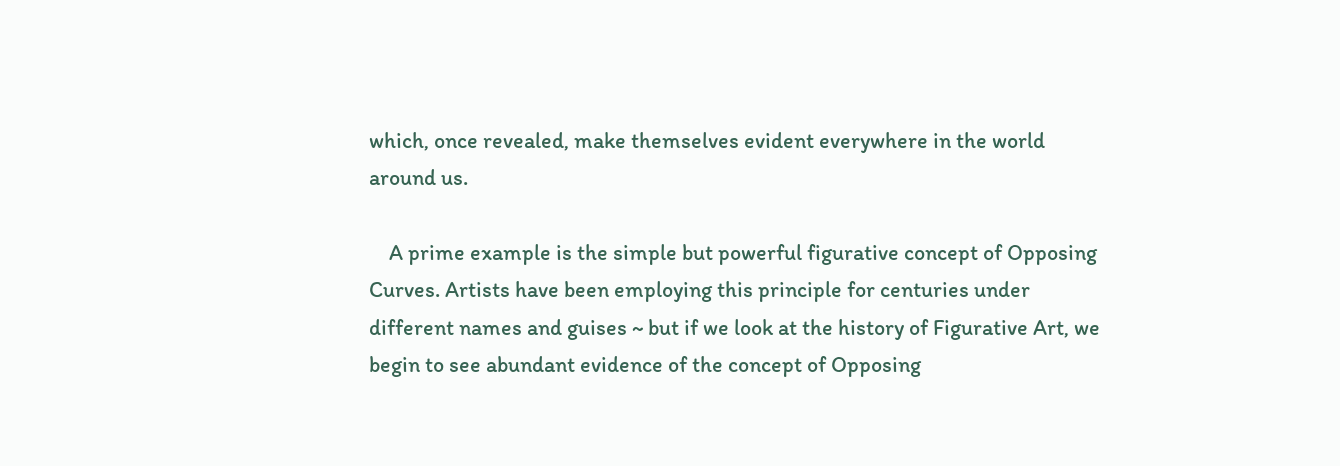which, once revealed, make themselves evident everywhere in the world around us.

    A prime example is the simple but powerful figurative concept of Opposing Curves. Artists have been employing this principle for centuries under different names and guises ~ but if we look at the history of Figurative Art, we begin to see abundant evidence of the concept of Opposing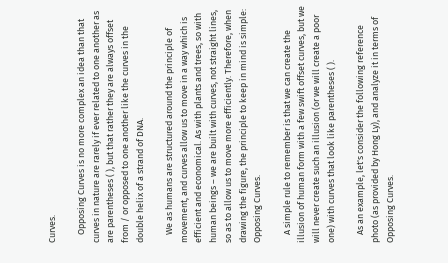Curves.

    Opposing Curves is no more complex an idea than that curves in nature are rarely if ever related to one another as are parentheses ( ), but that rather they are always offset from / or opposed to one another like the curves in the double helix of a strand of DNA.

    We as humans are structured around the principle of movement, and curves allow us to move in a way which is efficient and economical. As with plants and trees, so with human beings – we are built with curves, not straight lines, so as to allow us to move more efficiently. Therefore, when drawing the figure, the principle to keep in mind is simple: Opposing Curves.

    A simple rule to remember is that we can create the illusion of human form with a few swift offset curves, but we will never create such an illusion (or we will create a poor one) with curves that look like parentheses ( ).

    As an example, let's consider the following reference photo (as provided by Hong Ly), and analyze it in terms of Opposing Curves.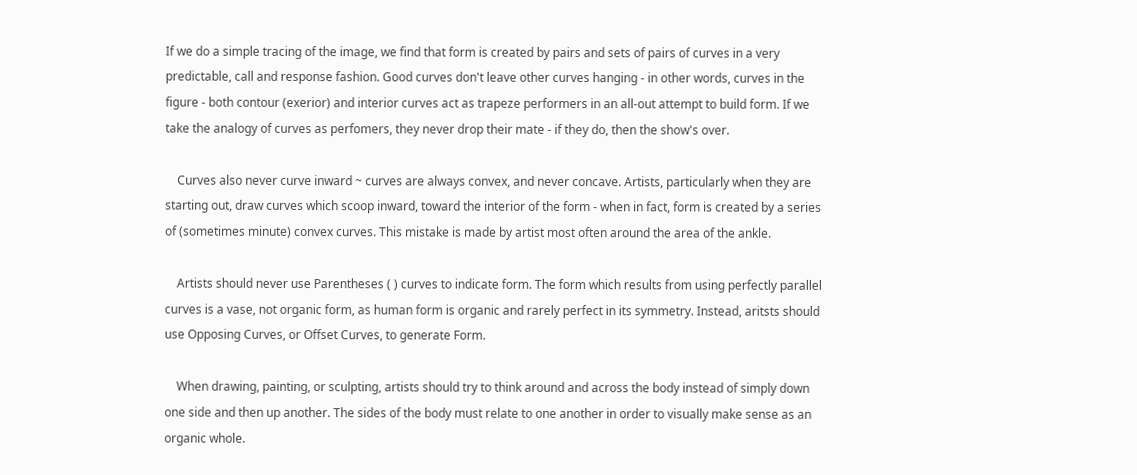If we do a simple tracing of the image, we find that form is created by pairs and sets of pairs of curves in a very predictable, call and response fashion. Good curves don't leave other curves hanging - in other words, curves in the figure - both contour (exerior) and interior curves act as trapeze performers in an all-out attempt to build form. If we take the analogy of curves as perfomers, they never drop their mate - if they do, then the show's over.

    Curves also never curve inward ~ curves are always convex, and never concave. Artists, particularly when they are starting out, draw curves which scoop inward, toward the interior of the form - when in fact, form is created by a series of (sometimes minute) convex curves. This mistake is made by artist most often around the area of the ankle.

    Artists should never use Parentheses ( ) curves to indicate form. The form which results from using perfectly parallel curves is a vase, not organic form, as human form is organic and rarely perfect in its symmetry. Instead, aritsts should use Opposing Curves, or Offset Curves, to generate Form.

    When drawing, painting, or sculpting, artists should try to think around and across the body instead of simply down one side and then up another. The sides of the body must relate to one another in order to visually make sense as an organic whole.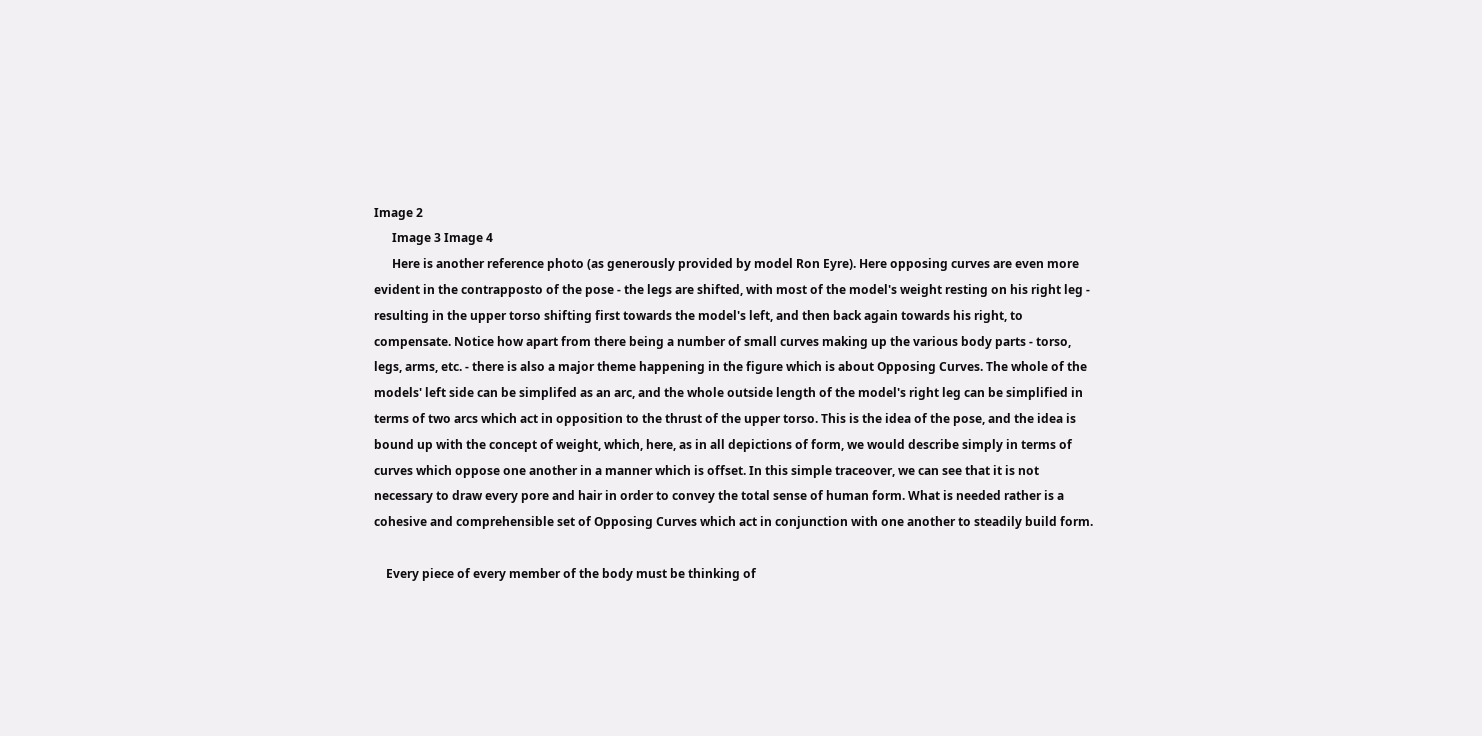Image 2
      Image 3 Image 4
      Here is another reference photo (as generously provided by model Ron Eyre). Here opposing curves are even more evident in the contrapposto of the pose - the legs are shifted, with most of the model's weight resting on his right leg - resulting in the upper torso shifting first towards the model's left, and then back again towards his right, to compensate. Notice how apart from there being a number of small curves making up the various body parts - torso, legs, arms, etc. - there is also a major theme happening in the figure which is about Opposing Curves. The whole of the models' left side can be simplifed as an arc, and the whole outside length of the model's right leg can be simplified in terms of two arcs which act in opposition to the thrust of the upper torso. This is the idea of the pose, and the idea is bound up with the concept of weight, which, here, as in all depictions of form, we would describe simply in terms of curves which oppose one another in a manner which is offset. In this simple traceover, we can see that it is not necessary to draw every pore and hair in order to convey the total sense of human form. What is needed rather is a cohesive and comprehensible set of Opposing Curves which act in conjunction with one another to steadily build form.

    Every piece of every member of the body must be thinking of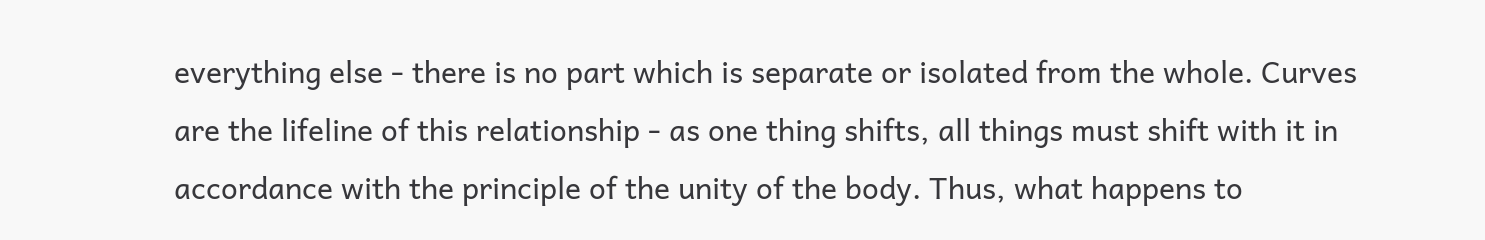everything else - there is no part which is separate or isolated from the whole. Curves are the lifeline of this relationship - as one thing shifts, all things must shift with it in accordance with the principle of the unity of the body. Thus, what happens to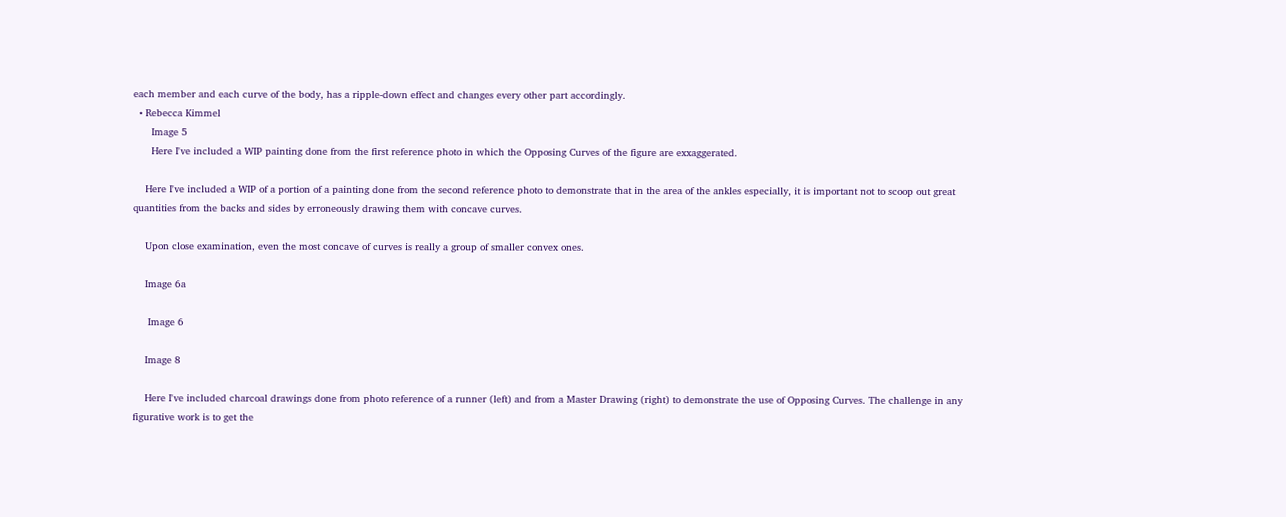each member and each curve of the body, has a ripple-down effect and changes every other part accordingly.
  • Rebecca Kimmel
      Image 5
      Here I've included a WIP painting done from the first reference photo in which the Opposing Curves of the figure are exxaggerated.

    Here I've included a WIP of a portion of a painting done from the second reference photo to demonstrate that in the area of the ankles especially, it is important not to scoop out great quantities from the backs and sides by erroneously drawing them with concave curves.

    Upon close examination, even the most concave of curves is really a group of smaller convex ones.

    Image 6a

     Image 6

    Image 8

    Here I've included charcoal drawings done from photo reference of a runner (left) and from a Master Drawing (right) to demonstrate the use of Opposing Curves. The challenge in any figurative work is to get the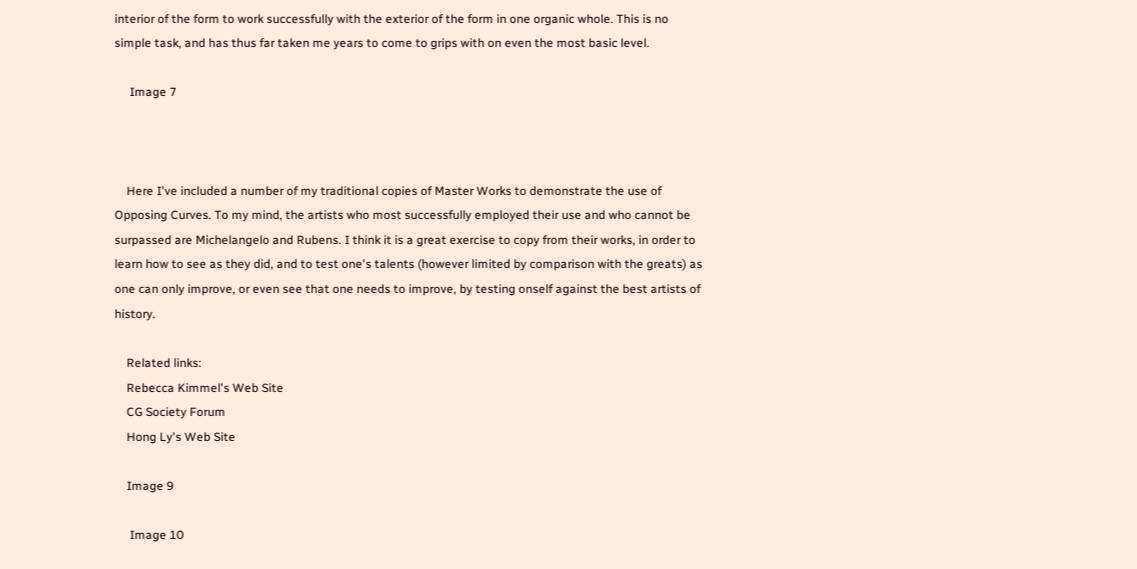interior of the form to work successfully with the exterior of the form in one organic whole. This is no simple task, and has thus far taken me years to come to grips with on even the most basic level.

     Image 7



    Here I've included a number of my traditional copies of Master Works to demonstrate the use of Opposing Curves. To my mind, the artists who most successfully employed their use and who cannot be surpassed are Michelangelo and Rubens. I think it is a great exercise to copy from their works, in order to learn how to see as they did, and to test one's talents (however limited by comparison with the greats) as one can only improve, or even see that one needs to improve, by testing onself against the best artists of history.

    Related links:
    Rebecca Kimmel's Web Site
    CG Society Forum
    Hong Ly's Web Site

    Image 9

     Image 10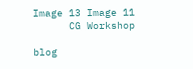Image 13 Image 11
      CG Workshop

blog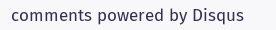comments powered by Disqus